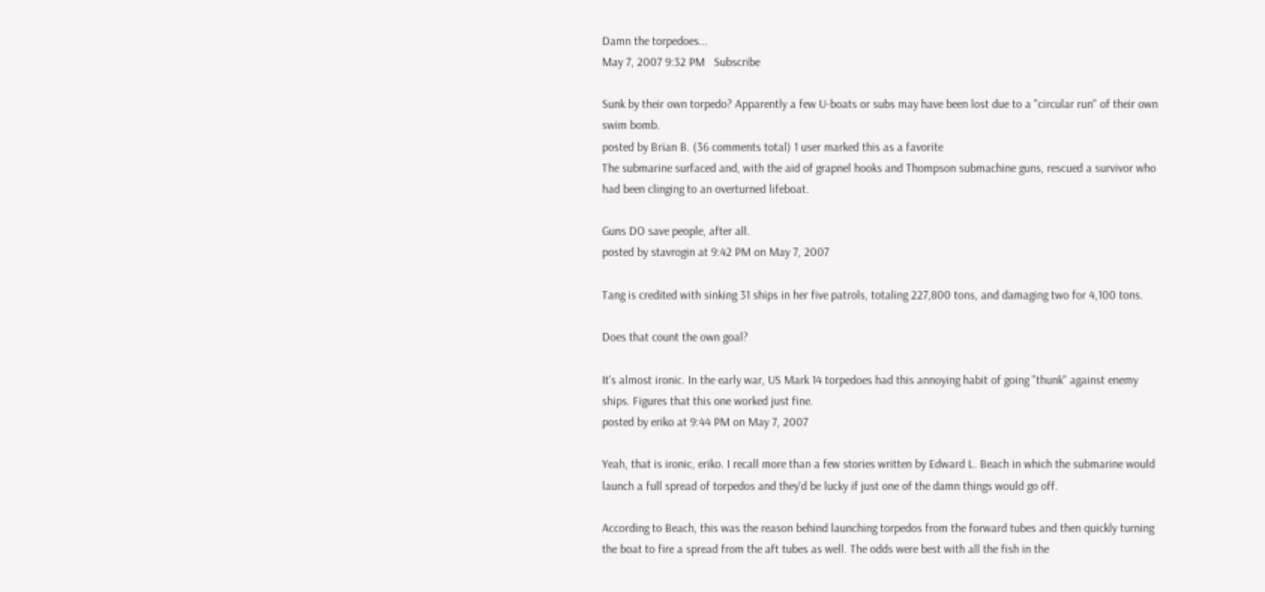Damn the torpedoes...
May 7, 2007 9:32 PM   Subscribe

Sunk by their own torpedo? Apparently a few U-boats or subs may have been lost due to a "circular run" of their own swim bomb.
posted by Brian B. (36 comments total) 1 user marked this as a favorite
The submarine surfaced and, with the aid of grapnel hooks and Thompson submachine guns, rescued a survivor who had been clinging to an overturned lifeboat.

Guns DO save people, after all.
posted by stavrogin at 9:42 PM on May 7, 2007

Tang is credited with sinking 31 ships in her five patrols, totaling 227,800 tons, and damaging two for 4,100 tons.

Does that count the own goal?

It's almost ironic. In the early war, US Mark 14 torpedoes had this annoying habit of going "thunk" against enemy ships. Figures that this one worked just fine.
posted by eriko at 9:44 PM on May 7, 2007

Yeah, that is ironic, eriko. I recall more than a few stories written by Edward L. Beach in which the submarine would launch a full spread of torpedos and they'd be lucky if just one of the damn things would go off.

According to Beach, this was the reason behind launching torpedos from the forward tubes and then quickly turning the boat to fire a spread from the aft tubes as well. The odds were best with all the fish in the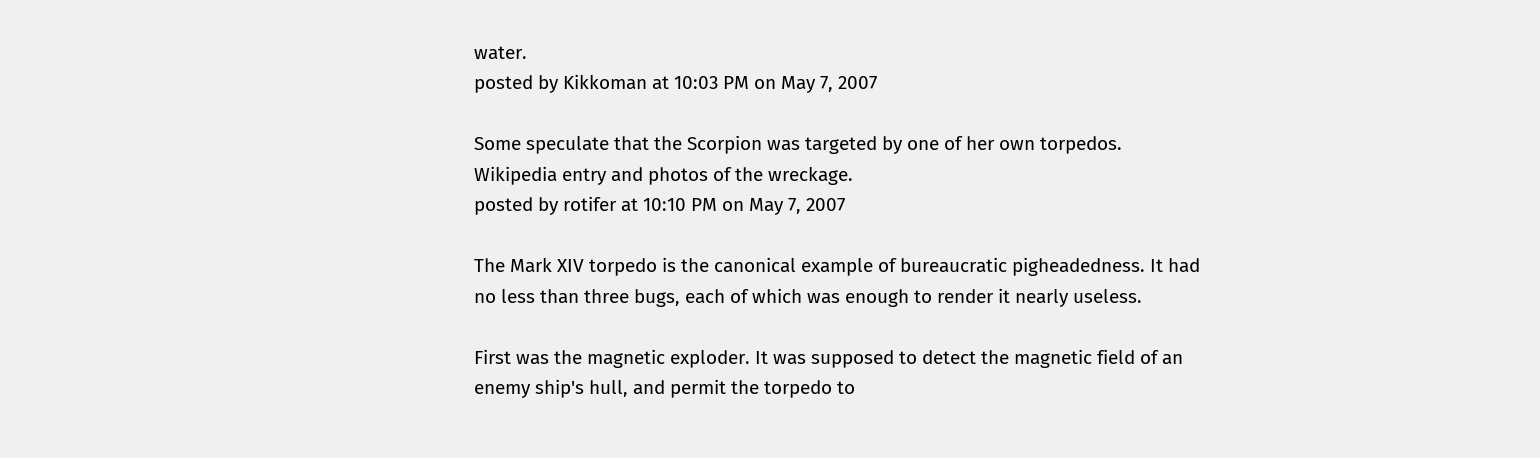water.
posted by Kikkoman at 10:03 PM on May 7, 2007

Some speculate that the Scorpion was targeted by one of her own torpedos. Wikipedia entry and photos of the wreckage.
posted by rotifer at 10:10 PM on May 7, 2007

The Mark XIV torpedo is the canonical example of bureaucratic pigheadedness. It had no less than three bugs, each of which was enough to render it nearly useless.

First was the magnetic exploder. It was supposed to detect the magnetic field of an enemy ship's hull, and permit the torpedo to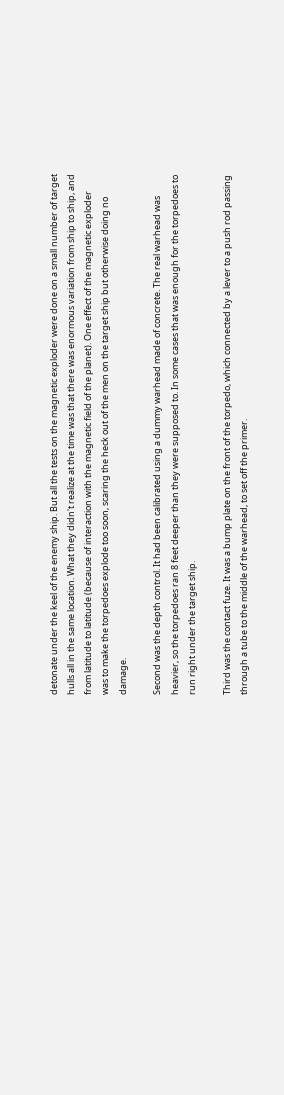detonate under the keel of the enemy ship. But all the tests on the magnetic exploder were done on a small number of target hulls all in the same location. What they didn't realize at the time was that there was enormous variation from ship to ship, and from latitude to latitude (because of interaction with the magnetic field of the planet). One effect of the magnetic exploder was to make the torpedoes explode too soon, scaring the heck out of the men on the target ship but otherwise doing no damage.

Second was the depth control. It had been calibrated using a dummy warhead made of concrete. The real warhead was heavier, so the torpedoes ran 8 feet deeper than they were supposed to. In some cases that was enough for the torpedoes to run right under the target ship.

Third was the contact fuze. It was a bump plate on the front of the torpedo, which connected by a lever to a push rod passing through a tube to the middle of the warhead, to set off the primer.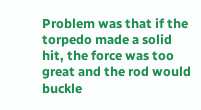Problem was that if the torpedo made a solid hit, the force was too great and the rod would buckle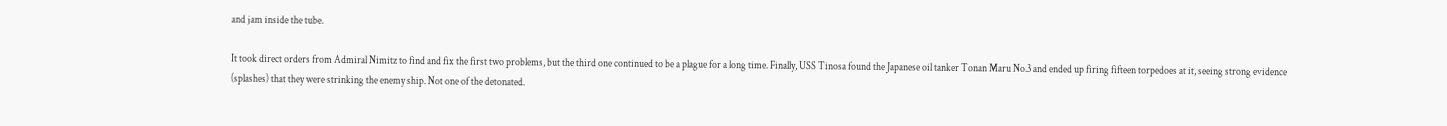and jam inside the tube.

It took direct orders from Admiral Nimitz to find and fix the first two problems, but the third one continued to be a plague for a long time. Finally, USS Tinosa found the Japanese oil tanker Tonan Maru No.3 and ended up firing fifteen torpedoes at it, seeing strong evidence (splashes) that they were strinking the enemy ship. Not one of the detonated.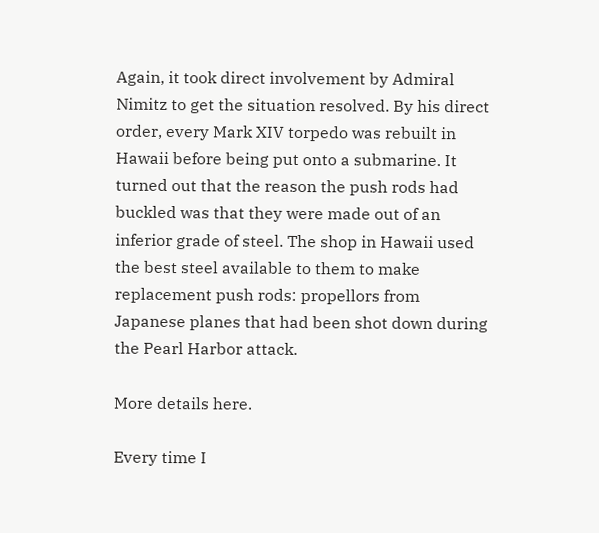Again, it took direct involvement by Admiral Nimitz to get the situation resolved. By his direct order, every Mark XIV torpedo was rebuilt in Hawaii before being put onto a submarine. It turned out that the reason the push rods had buckled was that they were made out of an inferior grade of steel. The shop in Hawaii used the best steel available to them to make replacement push rods: propellors from Japanese planes that had been shot down during the Pearl Harbor attack.

More details here.

Every time I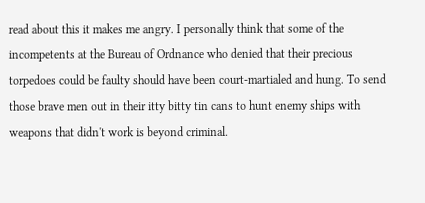read about this it makes me angry. I personally think that some of the incompetents at the Bureau of Ordnance who denied that their precious torpedoes could be faulty should have been court-martialed and hung. To send those brave men out in their itty bitty tin cans to hunt enemy ships with weapons that didn't work is beyond criminal.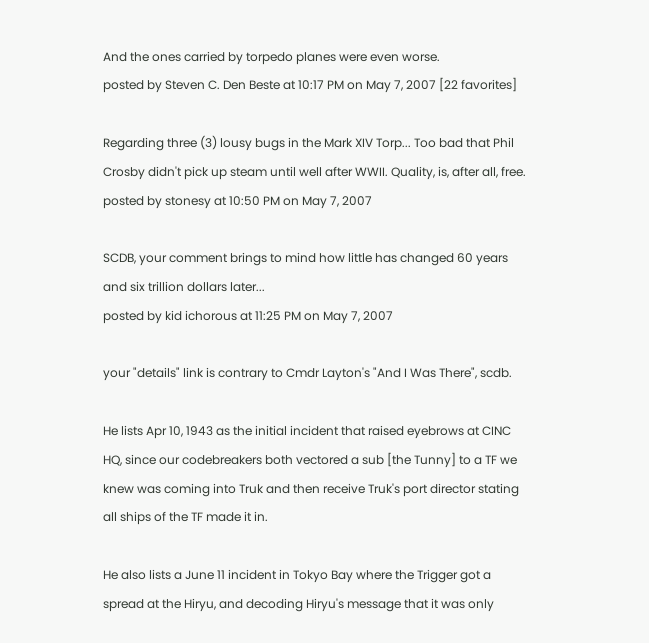And the ones carried by torpedo planes were even worse.
posted by Steven C. Den Beste at 10:17 PM on May 7, 2007 [22 favorites]

Regarding three (3) lousy bugs in the Mark XIV Torp... Too bad that Phil Crosby didn't pick up steam until well after WWII. Quality, is, after all, free.
posted by stonesy at 10:50 PM on May 7, 2007

SCDB, your comment brings to mind how little has changed 60 years and six trillion dollars later...
posted by kid ichorous at 11:25 PM on May 7, 2007

your "details" link is contrary to Cmdr Layton's "And I Was There", scdb.

He lists Apr 10, 1943 as the initial incident that raised eyebrows at CINC HQ, since our codebreakers both vectored a sub [the Tunny] to a TF we knew was coming into Truk and then receive Truk's port director stating all ships of the TF made it in.

He also lists a June 11 incident in Tokyo Bay where the Trigger got a spread at the Hiryu, and decoding Hiryu's message that it was only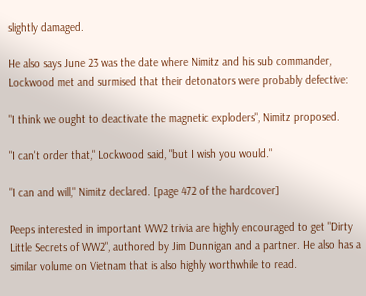slightly damaged.

He also says June 23 was the date where Nimitz and his sub commander, Lockwood met and surmised that their detonators were probably defective:

"I think we ought to deactivate the magnetic exploders", Nimitz proposed.

"I can't order that," Lockwood said, "but I wish you would."

"I can and will," Nimitz declared. [page 472 of the hardcover]

Peeps interested in important WW2 trivia are highly encouraged to get "Dirty Little Secrets of WW2", authored by Jim Dunnigan and a partner. He also has a similar volume on Vietnam that is also highly worthwhile to read.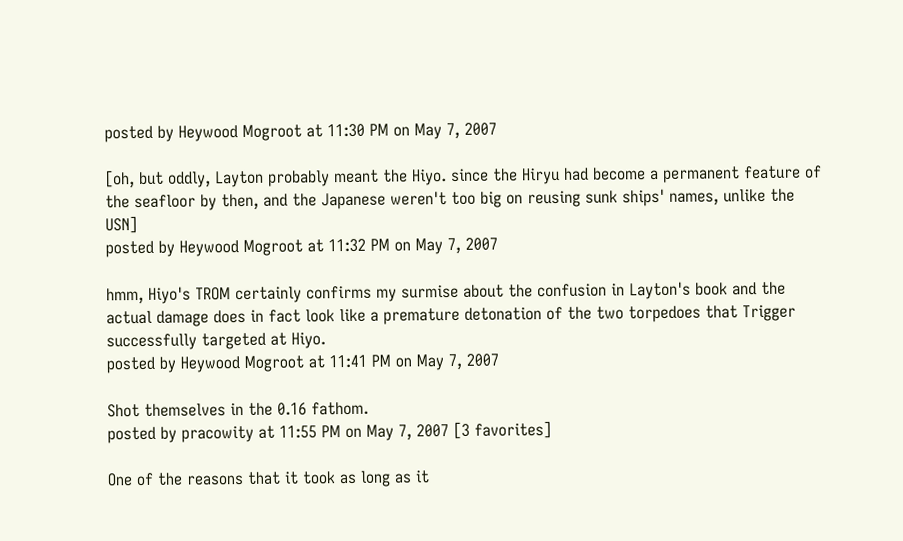posted by Heywood Mogroot at 11:30 PM on May 7, 2007

[oh, but oddly, Layton probably meant the Hiyo. since the Hiryu had become a permanent feature of the seafloor by then, and the Japanese weren't too big on reusing sunk ships' names, unlike the USN]
posted by Heywood Mogroot at 11:32 PM on May 7, 2007

hmm, Hiyo's TROM certainly confirms my surmise about the confusion in Layton's book and the actual damage does in fact look like a premature detonation of the two torpedoes that Trigger successfully targeted at Hiyo.
posted by Heywood Mogroot at 11:41 PM on May 7, 2007

Shot themselves in the 0.16 fathom.
posted by pracowity at 11:55 PM on May 7, 2007 [3 favorites]

One of the reasons that it took as long as it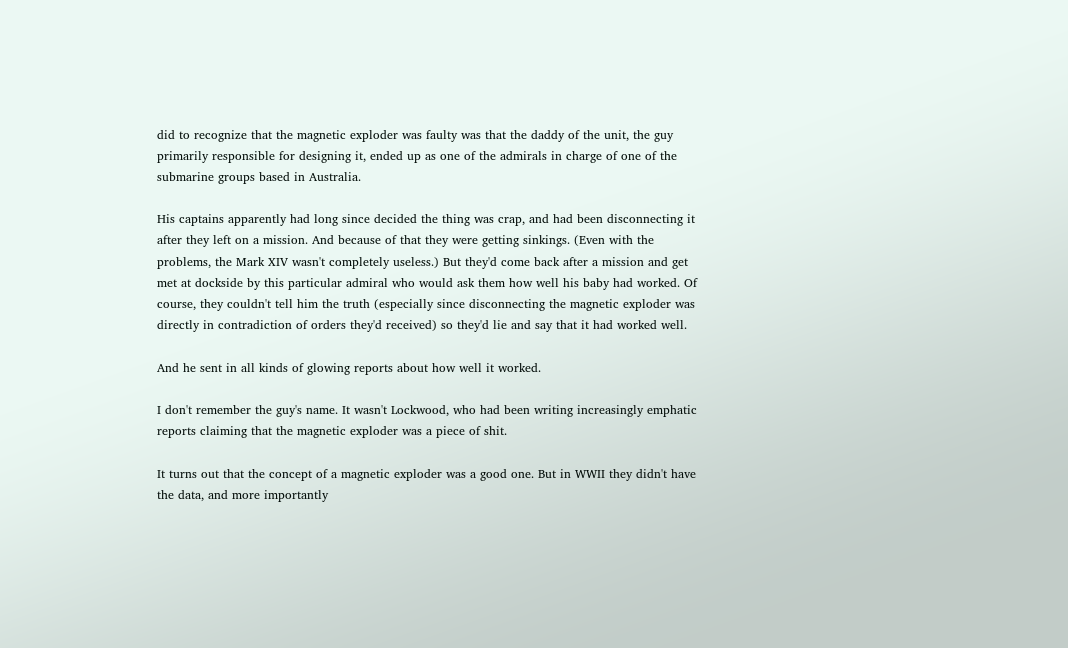did to recognize that the magnetic exploder was faulty was that the daddy of the unit, the guy primarily responsible for designing it, ended up as one of the admirals in charge of one of the submarine groups based in Australia.

His captains apparently had long since decided the thing was crap, and had been disconnecting it after they left on a mission. And because of that they were getting sinkings. (Even with the problems, the Mark XIV wasn't completely useless.) But they'd come back after a mission and get met at dockside by this particular admiral who would ask them how well his baby had worked. Of course, they couldn't tell him the truth (especially since disconnecting the magnetic exploder was directly in contradiction of orders they'd received) so they'd lie and say that it had worked well.

And he sent in all kinds of glowing reports about how well it worked.

I don't remember the guy's name. It wasn't Lockwood, who had been writing increasingly emphatic reports claiming that the magnetic exploder was a piece of shit.

It turns out that the concept of a magnetic exploder was a good one. But in WWII they didn't have the data, and more importantly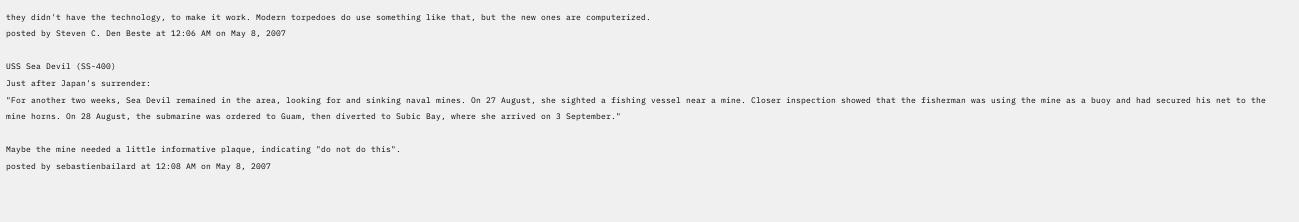they didn't have the technology, to make it work. Modern torpedoes do use something like that, but the new ones are computerized.
posted by Steven C. Den Beste at 12:06 AM on May 8, 2007

USS Sea Devil (SS-400)
Just after Japan's surrender:
"For another two weeks, Sea Devil remained in the area, looking for and sinking naval mines. On 27 August, she sighted a fishing vessel near a mine. Closer inspection showed that the fisherman was using the mine as a buoy and had secured his net to the mine horns. On 28 August, the submarine was ordered to Guam, then diverted to Subic Bay, where she arrived on 3 September."

Maybe the mine needed a little informative plaque, indicating "do not do this".
posted by sebastienbailard at 12:08 AM on May 8, 2007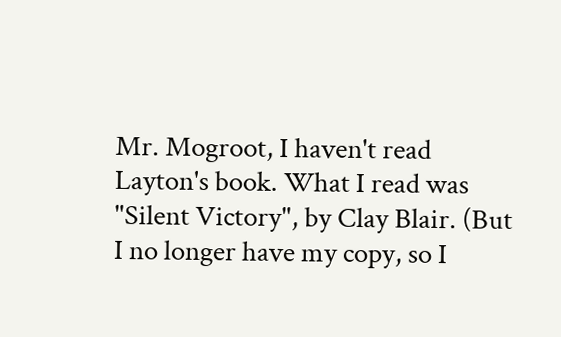Mr. Mogroot, I haven't read Layton's book. What I read was "Silent Victory", by Clay Blair. (But I no longer have my copy, so I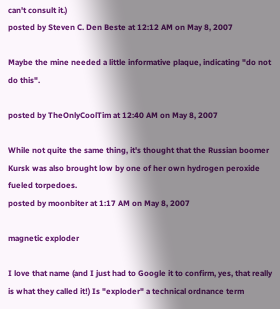can't consult it.)
posted by Steven C. Den Beste at 12:12 AM on May 8, 2007

Maybe the mine needed a little informative plaque, indicating "do not do this".

posted by TheOnlyCoolTim at 12:40 AM on May 8, 2007

While not quite the same thing, it's thought that the Russian boomer Kursk was also brought low by one of her own hydrogen peroxide fueled torpedoes.
posted by moonbiter at 1:17 AM on May 8, 2007

magnetic exploder

I love that name (and I just had to Google it to confirm, yes, that really is what they called it!) Is "exploder" a technical ordnance term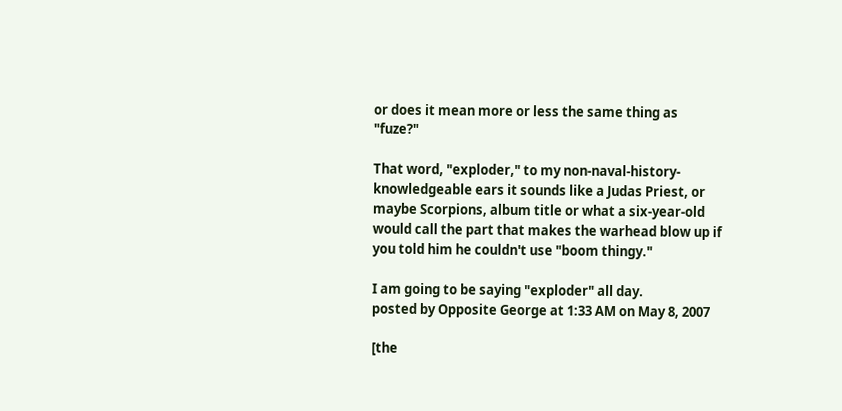or does it mean more or less the same thing as "fuze?"

That word, "exploder," to my non-naval-history-knowledgeable ears it sounds like a Judas Priest, or maybe Scorpions, album title or what a six-year-old would call the part that makes the warhead blow up if you told him he couldn't use "boom thingy."

I am going to be saying "exploder" all day.
posted by Opposite George at 1:33 AM on May 8, 2007

[the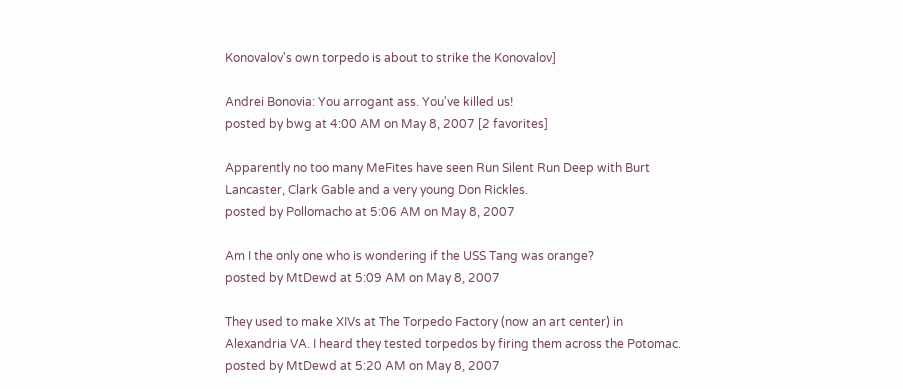Konovalov's own torpedo is about to strike the Konovalov]

Andrei Bonovia: You arrogant ass. You've killed us!
posted by bwg at 4:00 AM on May 8, 2007 [2 favorites]

Apparently no too many MeFites have seen Run Silent Run Deep with Burt Lancaster, Clark Gable and a very young Don Rickles.
posted by Pollomacho at 5:06 AM on May 8, 2007

Am I the only one who is wondering if the USS Tang was orange?
posted by MtDewd at 5:09 AM on May 8, 2007

They used to make XIVs at The Torpedo Factory (now an art center) in Alexandria VA. I heard they tested torpedos by firing them across the Potomac.
posted by MtDewd at 5:20 AM on May 8, 2007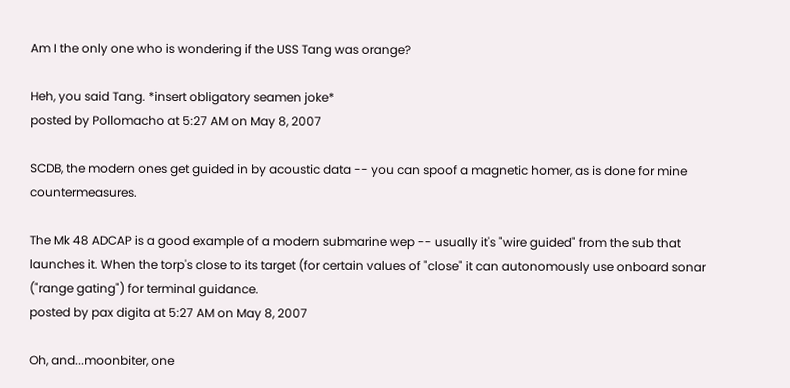Am I the only one who is wondering if the USS Tang was orange?

Heh, you said Tang. *insert obligatory seamen joke*
posted by Pollomacho at 5:27 AM on May 8, 2007

SCDB, the modern ones get guided in by acoustic data -- you can spoof a magnetic homer, as is done for mine countermeasures.

The Mk 48 ADCAP is a good example of a modern submarine wep -- usually it's "wire guided" from the sub that launches it. When the torp's close to its target (for certain values of "close" it can autonomously use onboard sonar ("range gating") for terminal guidance.
posted by pax digita at 5:27 AM on May 8, 2007

Oh, and...moonbiter, one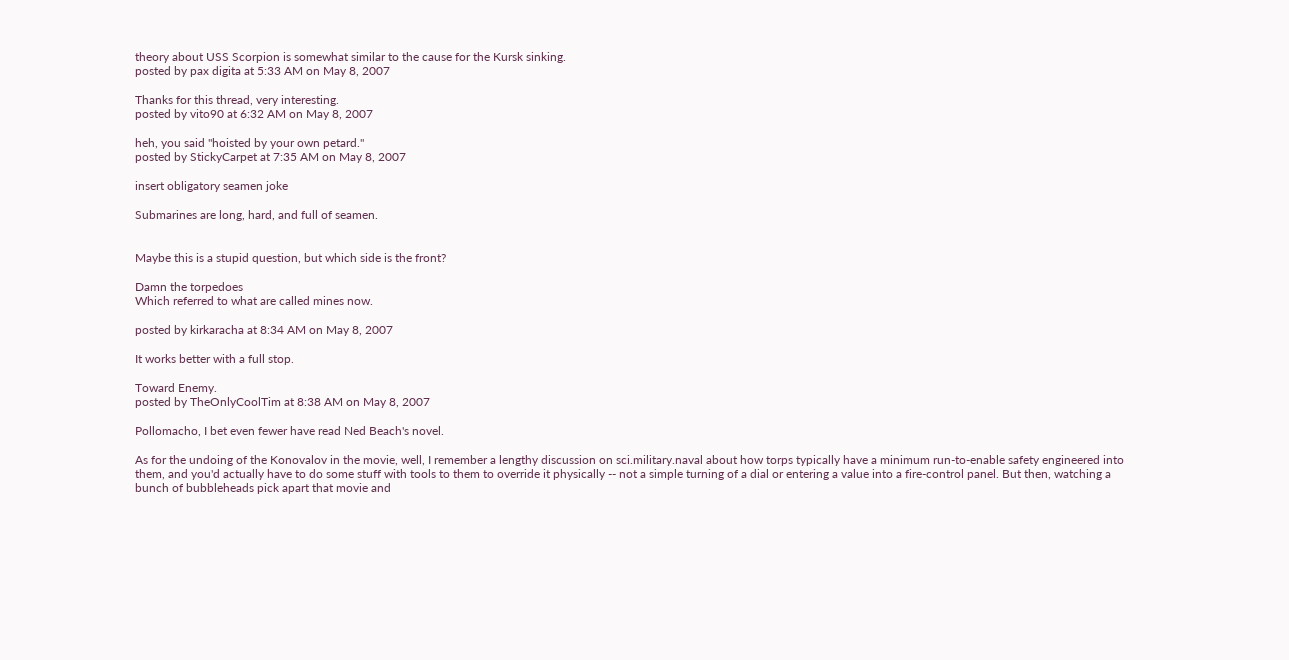theory about USS Scorpion is somewhat similar to the cause for the Kursk sinking.
posted by pax digita at 5:33 AM on May 8, 2007

Thanks for this thread, very interesting.
posted by vito90 at 6:32 AM on May 8, 2007

heh, you said "hoisted by your own petard."
posted by StickyCarpet at 7:35 AM on May 8, 2007

insert obligatory seamen joke

Submarines are long, hard, and full of seamen.


Maybe this is a stupid question, but which side is the front?

Damn the torpedoes
Which referred to what are called mines now.

posted by kirkaracha at 8:34 AM on May 8, 2007

It works better with a full stop.

Toward Enemy.
posted by TheOnlyCoolTim at 8:38 AM on May 8, 2007

Pollomacho, I bet even fewer have read Ned Beach's novel.

As for the undoing of the Konovalov in the movie, well, I remember a lengthy discussion on sci.military.naval about how torps typically have a minimum run-to-enable safety engineered into them, and you'd actually have to do some stuff with tools to them to override it physically -- not a simple turning of a dial or entering a value into a fire-control panel. But then, watching a bunch of bubbleheads pick apart that movie and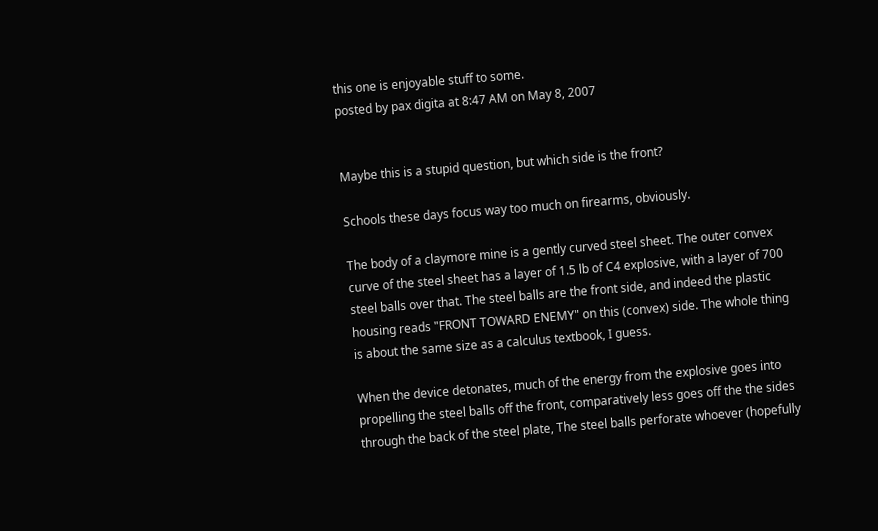this one is enjoyable stuff to some.
posted by pax digita at 8:47 AM on May 8, 2007


Maybe this is a stupid question, but which side is the front?

Schools these days focus way too much on firearms, obviously.

The body of a claymore mine is a gently curved steel sheet. The outer convex curve of the steel sheet has a layer of 1.5 lb of C4 explosive, with a layer of 700 steel balls over that. The steel balls are the front side, and indeed the plastic housing reads "FRONT TOWARD ENEMY" on this (convex) side. The whole thing is about the same size as a calculus textbook, I guess.

When the device detonates, much of the energy from the explosive goes into propelling the steel balls off the front, comparatively less goes off the the sides through the back of the steel plate, The steel balls perforate whoever (hopefully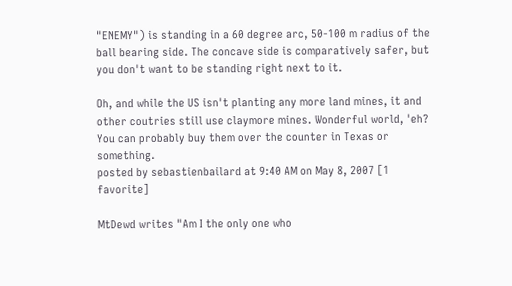"ENEMY") is standing in a 60 degree arc, 50-100 m radius of the ball bearing side. The concave side is comparatively safer, but you don't want to be standing right next to it.

Oh, and while the US isn't planting any more land mines, it and other coutries still use claymore mines. Wonderful world, 'eh? You can probably buy them over the counter in Texas or something.
posted by sebastienbailard at 9:40 AM on May 8, 2007 [1 favorite]

MtDewd writes "Am I the only one who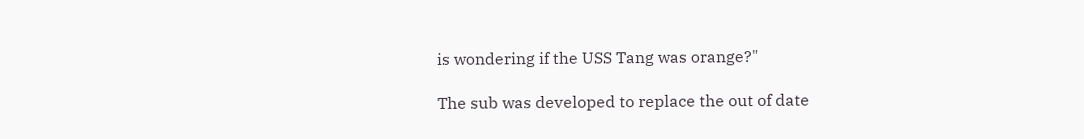is wondering if the USS Tang was orange?"

The sub was developed to replace the out of date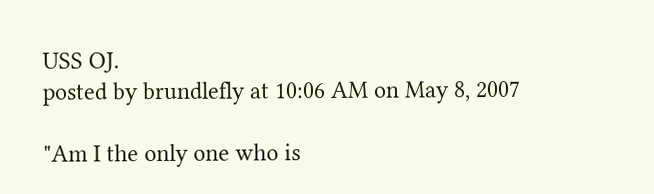USS OJ.
posted by brundlefly at 10:06 AM on May 8, 2007

"Am I the only one who is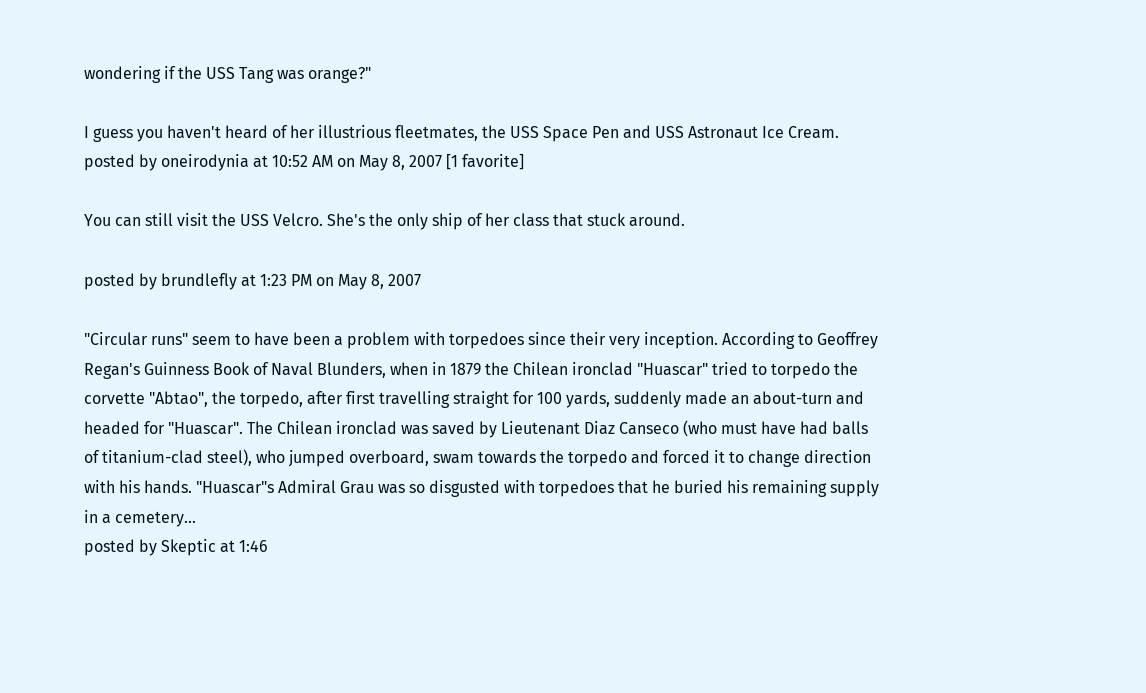wondering if the USS Tang was orange?"

I guess you haven't heard of her illustrious fleetmates, the USS Space Pen and USS Astronaut Ice Cream.
posted by oneirodynia at 10:52 AM on May 8, 2007 [1 favorite]

You can still visit the USS Velcro. She's the only ship of her class that stuck around.

posted by brundlefly at 1:23 PM on May 8, 2007

"Circular runs" seem to have been a problem with torpedoes since their very inception. According to Geoffrey Regan's Guinness Book of Naval Blunders, when in 1879 the Chilean ironclad "Huascar" tried to torpedo the corvette "Abtao", the torpedo, after first travelling straight for 100 yards, suddenly made an about-turn and headed for "Huascar". The Chilean ironclad was saved by Lieutenant Diaz Canseco (who must have had balls of titanium-clad steel), who jumped overboard, swam towards the torpedo and forced it to change direction with his hands. "Huascar"s Admiral Grau was so disgusted with torpedoes that he buried his remaining supply in a cemetery...
posted by Skeptic at 1:46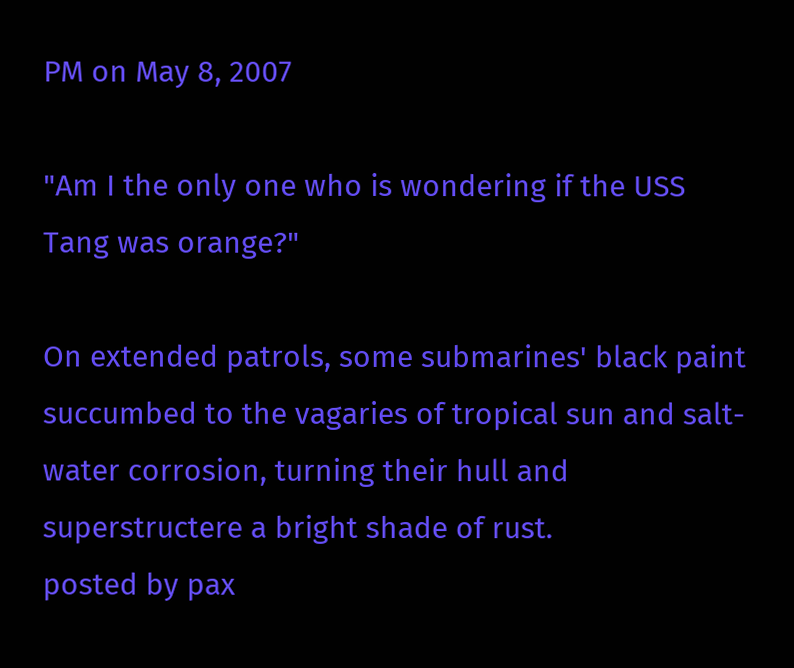PM on May 8, 2007

"Am I the only one who is wondering if the USS Tang was orange?"

On extended patrols, some submarines' black paint succumbed to the vagaries of tropical sun and salt-water corrosion, turning their hull and superstructere a bright shade of rust.
posted by pax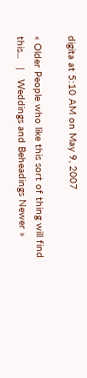digita at 5:10 AM on May 9, 2007

« Older People who like this sort of thing will find this...   |   Weddings and Beheadings Newer »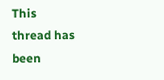This thread has been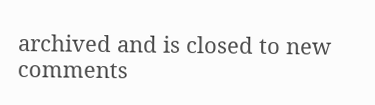archived and is closed to new comments